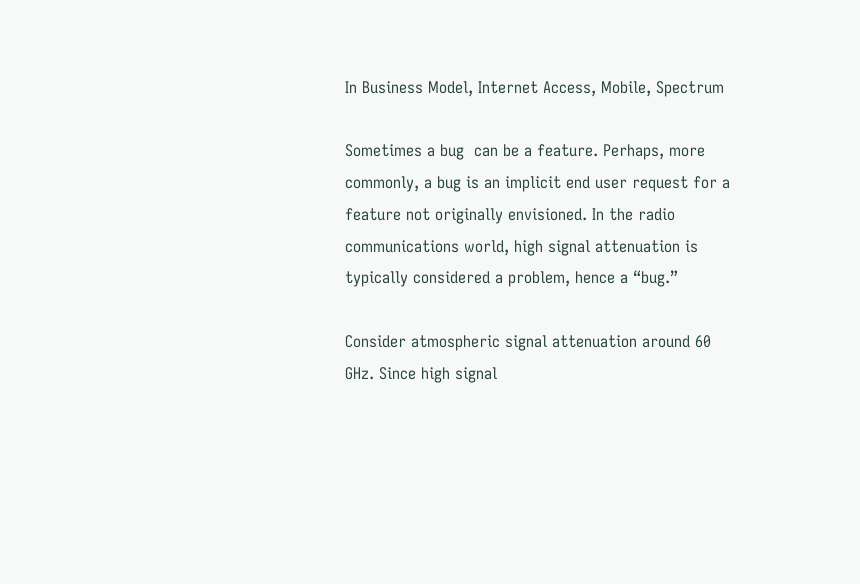In Business Model, Internet Access, Mobile, Spectrum

Sometimes a bug  can be a feature. Perhaps, more commonly, a bug is an implicit end user request for a feature not originally envisioned. In the radio communications world, high signal attenuation is typically considered a problem, hence a “bug.”

Consider atmospheric signal attenuation around 60 GHz. Since high signal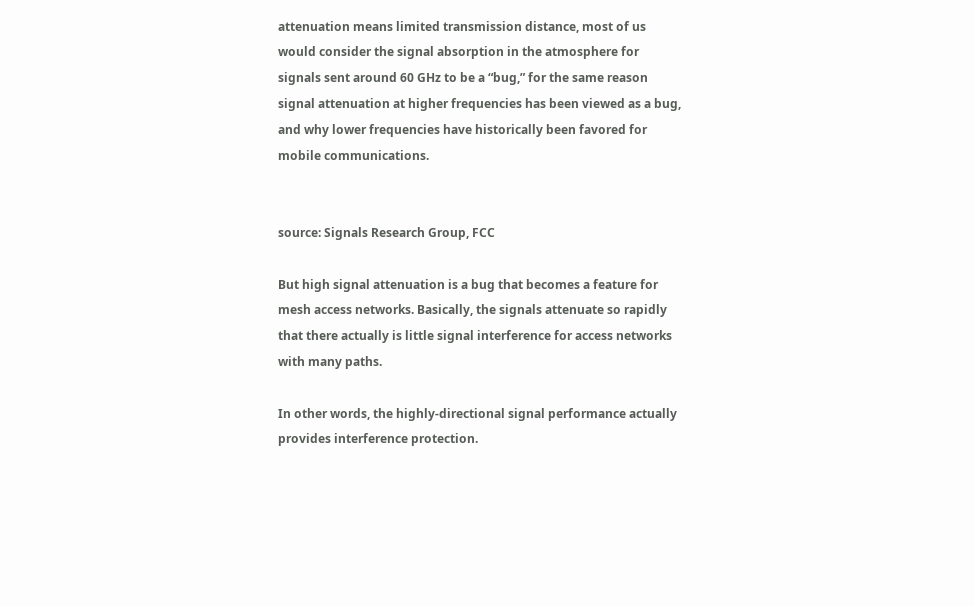attenuation means limited transmission distance, most of us would consider the signal absorption in the atmosphere for signals sent around 60 GHz to be a “bug,” for the same reason signal attenuation at higher frequencies has been viewed as a bug, and why lower frequencies have historically been favored for mobile communications.


source: Signals Research Group, FCC

But high signal attenuation is a bug that becomes a feature for mesh access networks. Basically, the signals attenuate so rapidly that there actually is little signal interference for access networks with many paths.

In other words, the highly-directional signal performance actually provides interference protection.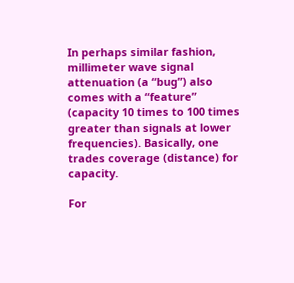In perhaps similar fashion, millimeter wave signal attenuation (a “bug”) also comes with a “feature” (capacity 10 times to 100 times greater than signals at lower frequencies). Basically, one trades coverage (distance) for capacity.

For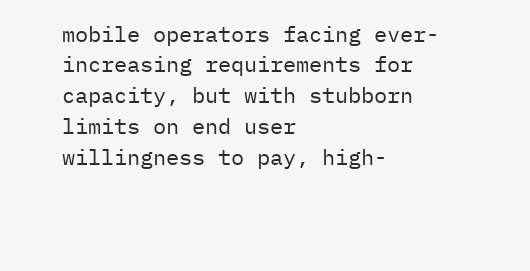mobile operators facing ever-increasing requirements for capacity, but with stubborn limits on end user willingness to pay, high-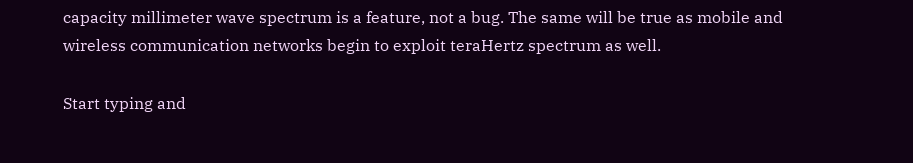capacity millimeter wave spectrum is a feature, not a bug. The same will be true as mobile and wireless communication networks begin to exploit teraHertz spectrum as well.

Start typing and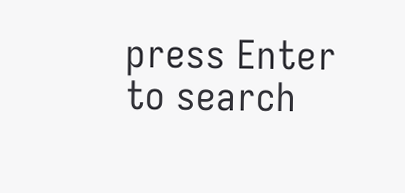press Enter to search